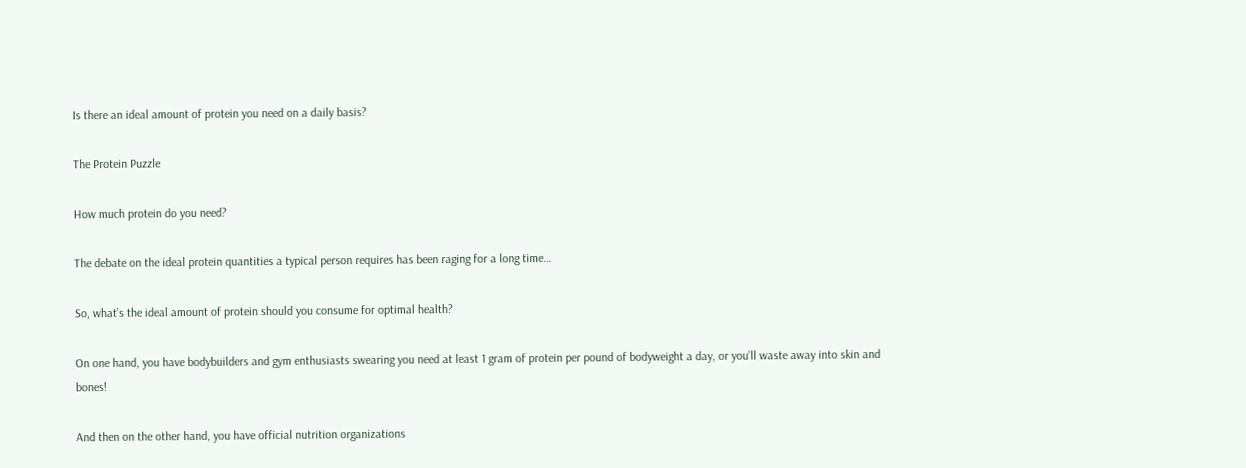Is there an ideal amount of protein you need on a daily basis?

The Protein Puzzle

How much protein do you need?

The debate on the ideal protein quantities a typical person requires has been raging for a long time…

So, what’s the ideal amount of protein should you consume for optimal health?

On one hand, you have bodybuilders and gym enthusiasts swearing you need at least 1 gram of protein per pound of bodyweight a day, or you’ll waste away into skin and bones!

And then on the other hand, you have official nutrition organizations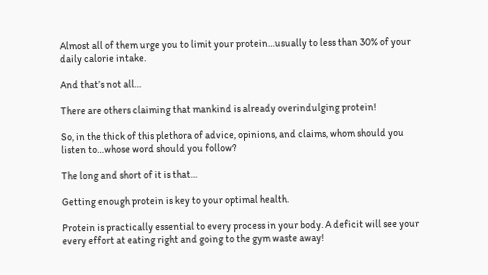Almost all of them urge you to limit your protein…usually to less than 30% of your daily calorie intake.

And that’s not all…

There are others claiming that mankind is already overindulging protein!

So, in the thick of this plethora of advice, opinions, and claims, whom should you listen to…whose word should you follow?

The long and short of it is that…

Getting enough protein is key to your optimal health.

Protein is practically essential to every process in your body. A deficit will see your every effort at eating right and going to the gym waste away!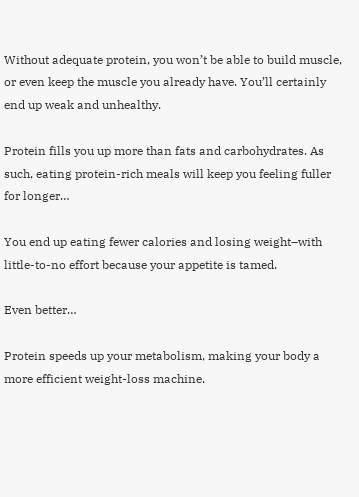Without adequate protein, you won’t be able to build muscle, or even keep the muscle you already have. You’ll certainly end up weak and unhealthy.

Protein fills you up more than fats and carbohydrates. As such, eating protein-rich meals will keep you feeling fuller for longer…

You end up eating fewer calories and losing weight–with little-to-no effort because your appetite is tamed.

Even better…

Protein speeds up your metabolism, making your body a more efficient weight-loss machine.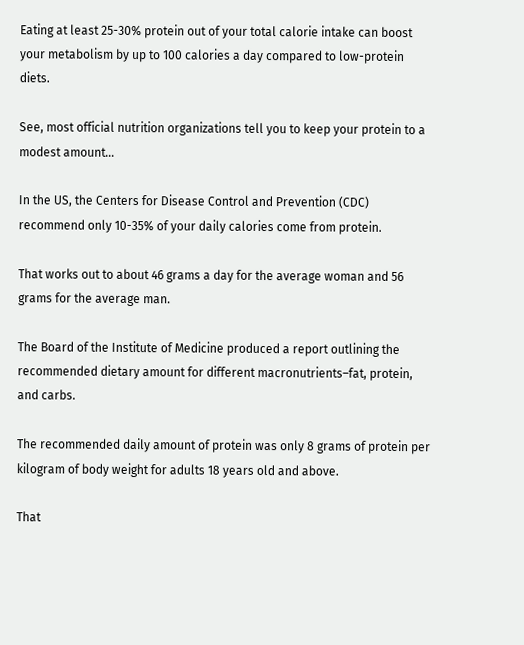Eating at least 25-30% protein out of your total calorie intake can boost your metabolism by up to 100 calories a day compared to low-protein diets.

See, most official nutrition organizations tell you to keep your protein to a modest amount…

In the US, the Centers for Disease Control and Prevention (CDC) recommend only 10-35% of your daily calories come from protein.

That works out to about 46 grams a day for the average woman and 56 grams for the average man.

The Board of the Institute of Medicine produced a report outlining the recommended dietary amount for different macronutrients–fat, protein, and carbs.

The recommended daily amount of protein was only 8 grams of protein per kilogram of body weight for adults 18 years old and above.

That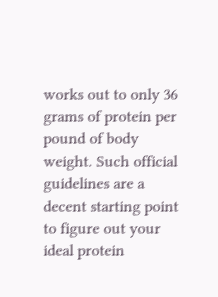works out to only 36 grams of protein per pound of body weight. Such official guidelines are a decent starting point to figure out your ideal protein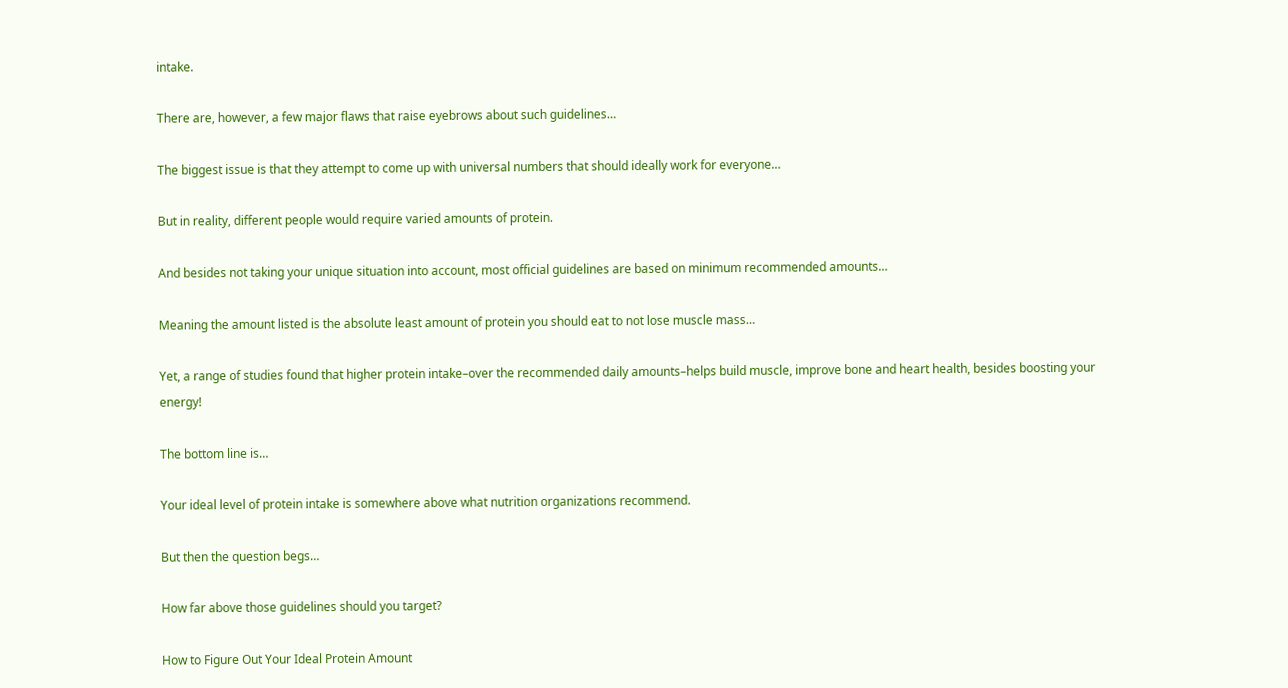intake.

There are, however, a few major flaws that raise eyebrows about such guidelines…

The biggest issue is that they attempt to come up with universal numbers that should ideally work for everyone…

But in reality, different people would require varied amounts of protein.

And besides not taking your unique situation into account, most official guidelines are based on minimum recommended amounts…

Meaning the amount listed is the absolute least amount of protein you should eat to not lose muscle mass…

Yet, a range of studies found that higher protein intake–over the recommended daily amounts–helps build muscle, improve bone and heart health, besides boosting your energy!

The bottom line is…

Your ideal level of protein intake is somewhere above what nutrition organizations recommend.

But then the question begs…

How far above those guidelines should you target?

How to Figure Out Your Ideal Protein Amount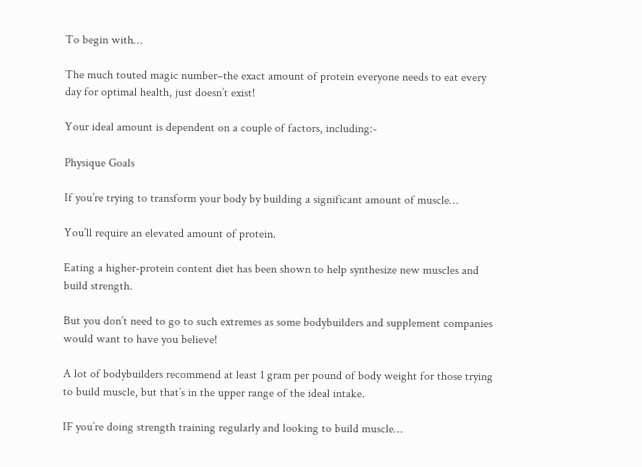To begin with…

The much touted magic number–the exact amount of protein everyone needs to eat every day for optimal health, just doesn’t exist!

Your ideal amount is dependent on a couple of factors, including:-

Physique Goals

If you’re trying to transform your body by building a significant amount of muscle…

You’ll require an elevated amount of protein.

Eating a higher-protein content diet has been shown to help synthesize new muscles and build strength.

But you don’t need to go to such extremes as some bodybuilders and supplement companies would want to have you believe!

A lot of bodybuilders recommend at least 1 gram per pound of body weight for those trying to build muscle, but that’s in the upper range of the ideal intake.

IF you’re doing strength training regularly and looking to build muscle…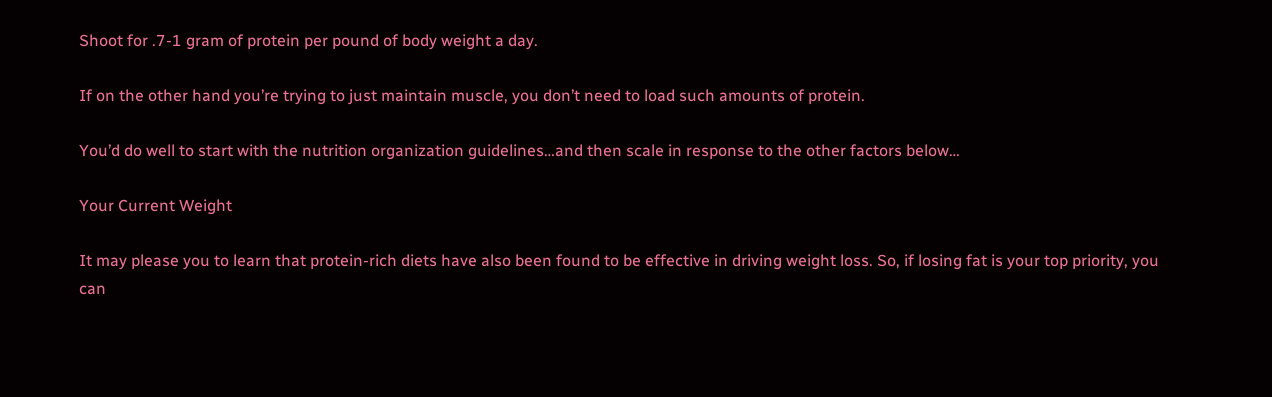Shoot for .7-1 gram of protein per pound of body weight a day.

If on the other hand you’re trying to just maintain muscle, you don’t need to load such amounts of protein.

You’d do well to start with the nutrition organization guidelines…and then scale in response to the other factors below…

Your Current Weight

It may please you to learn that protein-rich diets have also been found to be effective in driving weight loss. So, if losing fat is your top priority, you can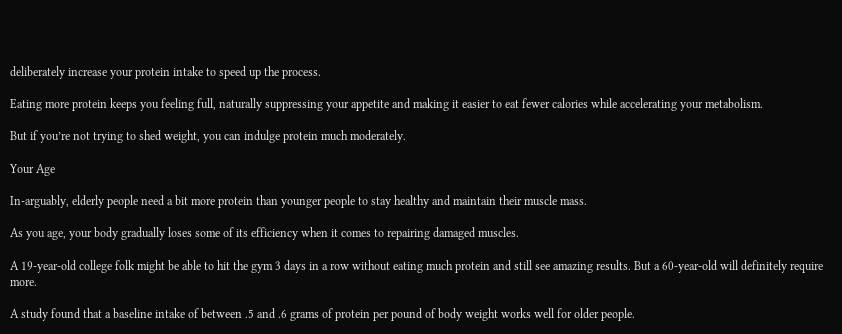deliberately increase your protein intake to speed up the process.

Eating more protein keeps you feeling full, naturally suppressing your appetite and making it easier to eat fewer calories while accelerating your metabolism.

But if you’re not trying to shed weight, you can indulge protein much moderately.

Your Age

In-arguably, elderly people need a bit more protein than younger people to stay healthy and maintain their muscle mass.

As you age, your body gradually loses some of its efficiency when it comes to repairing damaged muscles.

A 19-year-old college folk might be able to hit the gym 3 days in a row without eating much protein and still see amazing results. But a 60-year-old will definitely require more.

A study found that a baseline intake of between .5 and .6 grams of protein per pound of body weight works well for older people.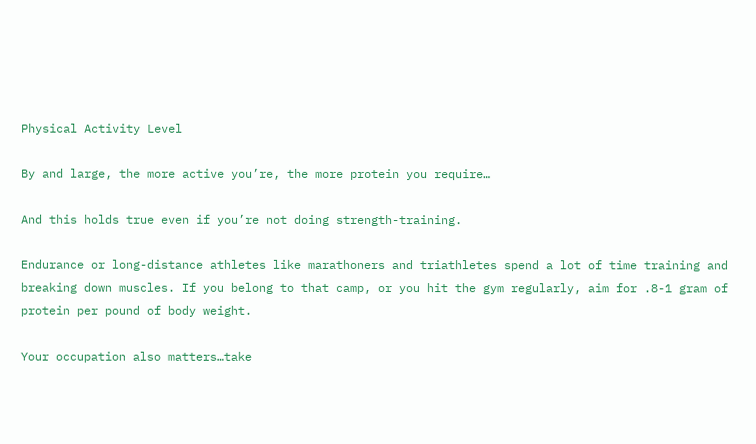Physical Activity Level

By and large, the more active you’re, the more protein you require…

And this holds true even if you’re not doing strength-training.

Endurance or long-distance athletes like marathoners and triathletes spend a lot of time training and breaking down muscles. If you belong to that camp, or you hit the gym regularly, aim for .8-1 gram of protein per pound of body weight.

Your occupation also matters…take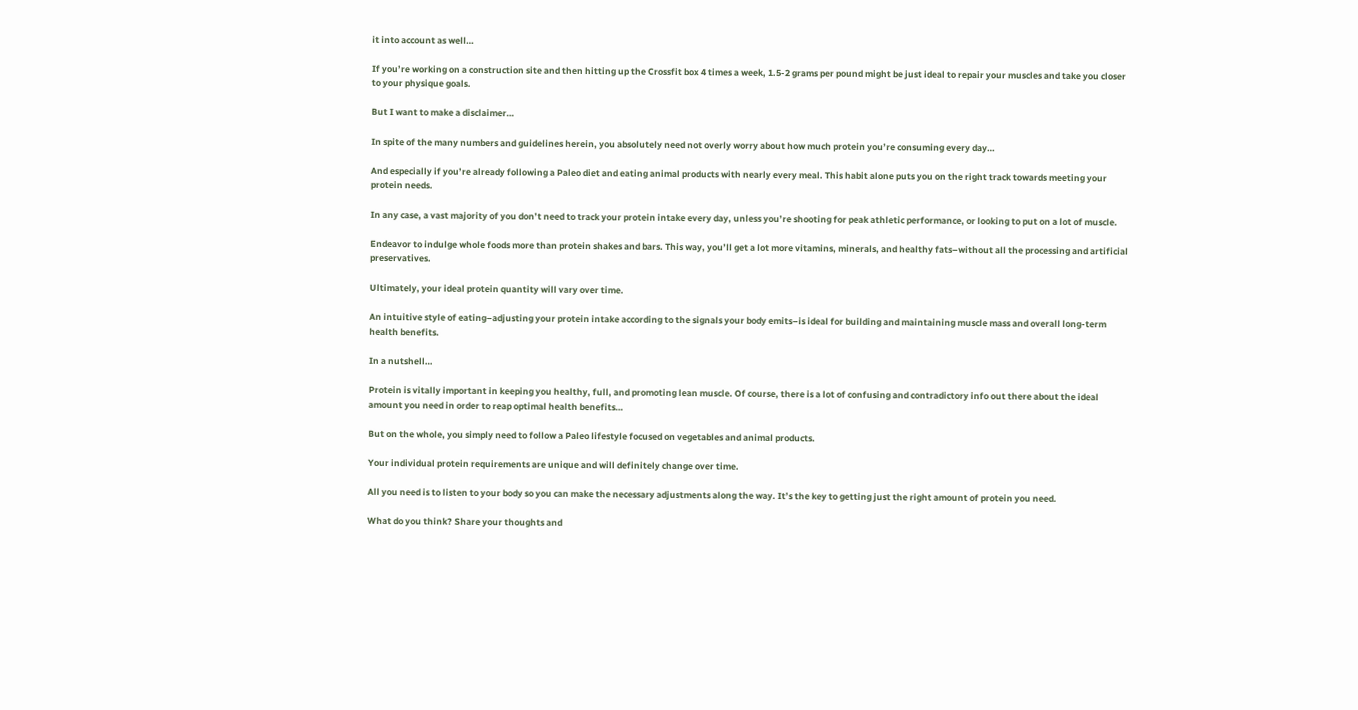it into account as well…

If you’re working on a construction site and then hitting up the Crossfit box 4 times a week, 1.5-2 grams per pound might be just ideal to repair your muscles and take you closer to your physique goals.

But I want to make a disclaimer…

In spite of the many numbers and guidelines herein, you absolutely need not overly worry about how much protein you’re consuming every day…

And especially if you’re already following a Paleo diet and eating animal products with nearly every meal. This habit alone puts you on the right track towards meeting your protein needs.

In any case, a vast majority of you don’t need to track your protein intake every day, unless you’re shooting for peak athletic performance, or looking to put on a lot of muscle.

Endeavor to indulge whole foods more than protein shakes and bars. This way, you’ll get a lot more vitamins, minerals, and healthy fats–without all the processing and artificial preservatives.

Ultimately, your ideal protein quantity will vary over time.

An intuitive style of eating–adjusting your protein intake according to the signals your body emits–is ideal for building and maintaining muscle mass and overall long-term health benefits.

In a nutshell…

Protein is vitally important in keeping you healthy, full, and promoting lean muscle. Of course, there is a lot of confusing and contradictory info out there about the ideal amount you need in order to reap optimal health benefits…

But on the whole, you simply need to follow a Paleo lifestyle focused on vegetables and animal products.

Your individual protein requirements are unique and will definitely change over time.

All you need is to listen to your body so you can make the necessary adjustments along the way. It’s the key to getting just the right amount of protein you need.

What do you think? Share your thoughts and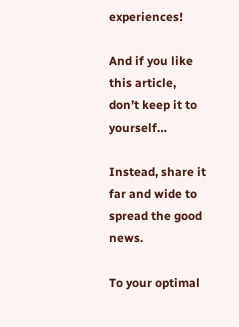experiences!

And if you like this article, don’t keep it to yourself…

Instead, share it far and wide to spread the good news.

To your optimal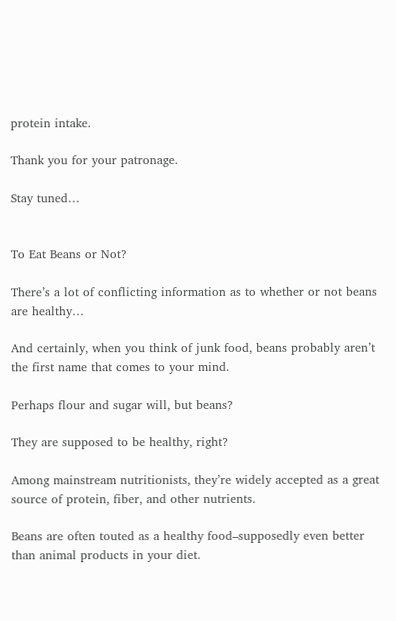protein intake.

Thank you for your patronage.

Stay tuned…


To Eat Beans or Not?

There’s a lot of conflicting information as to whether or not beans are healthy…

And certainly, when you think of junk food, beans probably aren’t the first name that comes to your mind.

Perhaps flour and sugar will, but beans?

They are supposed to be healthy, right?

Among mainstream nutritionists, they’re widely accepted as a great source of protein, fiber, and other nutrients.

Beans are often touted as a healthy food–supposedly even better than animal products in your diet.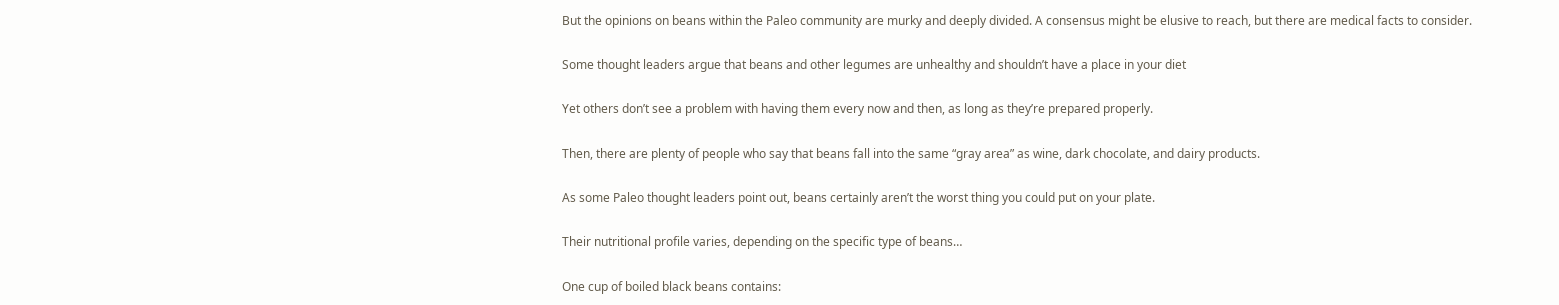But the opinions on beans within the Paleo community are murky and deeply divided. A consensus might be elusive to reach, but there are medical facts to consider.

Some thought leaders argue that beans and other legumes are unhealthy and shouldn’t have a place in your diet

Yet others don’t see a problem with having them every now and then, as long as they’re prepared properly.

Then, there are plenty of people who say that beans fall into the same “gray area” as wine, dark chocolate, and dairy products.

As some Paleo thought leaders point out, beans certainly aren’t the worst thing you could put on your plate.

Their nutritional profile varies, depending on the specific type of beans…

One cup of boiled black beans contains: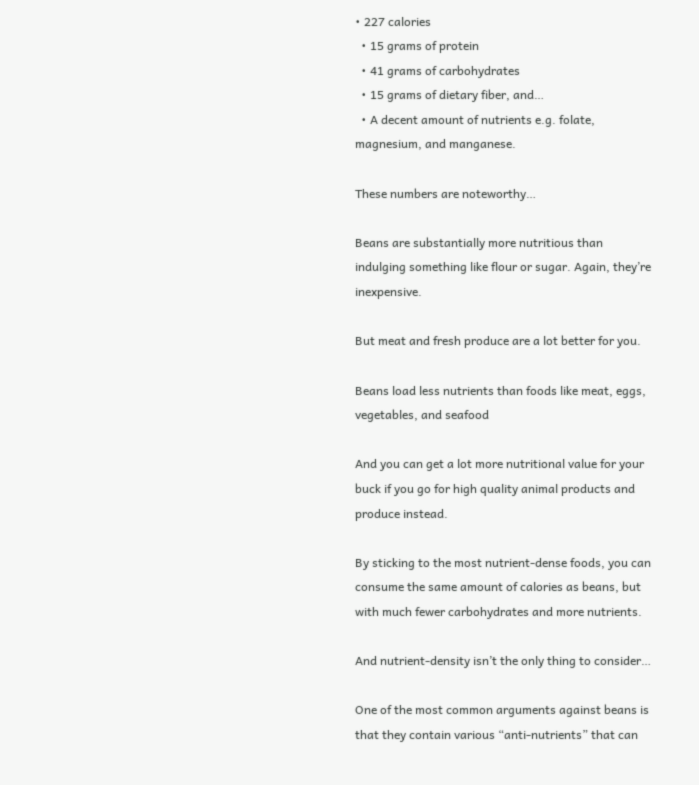• 227 calories
  • 15 grams of protein
  • 41 grams of carbohydrates
  • 15 grams of dietary fiber, and…
  • A decent amount of nutrients e.g. folate, magnesium, and manganese.

These numbers are noteworthy…

Beans are substantially more nutritious than indulging something like flour or sugar. Again, they’re inexpensive.

But meat and fresh produce are a lot better for you.

Beans load less nutrients than foods like meat, eggs, vegetables, and seafood

And you can get a lot more nutritional value for your buck if you go for high quality animal products and produce instead.

By sticking to the most nutrient-dense foods, you can consume the same amount of calories as beans, but with much fewer carbohydrates and more nutrients.

And nutrient-density isn’t the only thing to consider…

One of the most common arguments against beans is that they contain various “anti-nutrients” that can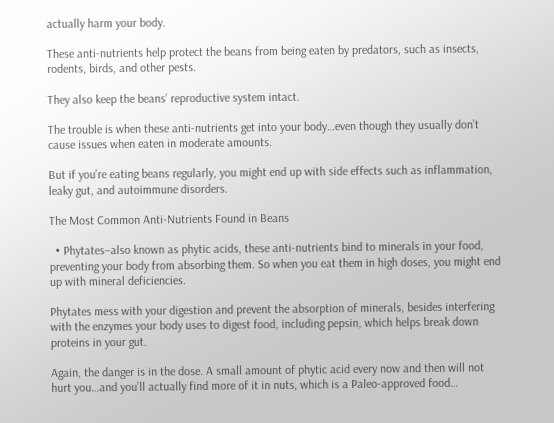actually harm your body.

These anti-nutrients help protect the beans from being eaten by predators, such as insects, rodents, birds, and other pests.

They also keep the beans’ reproductive system intact.

The trouble is when these anti-nutrients get into your body…even though they usually don’t cause issues when eaten in moderate amounts.

But if you’re eating beans regularly, you might end up with side effects such as inflammation, leaky gut, and autoimmune disorders.

The Most Common Anti-Nutrients Found in Beans

  • Phytates–also known as phytic acids, these anti-nutrients bind to minerals in your food, preventing your body from absorbing them. So when you eat them in high doses, you might end up with mineral deficiencies.

Phytates mess with your digestion and prevent the absorption of minerals, besides interfering with the enzymes your body uses to digest food, including pepsin, which helps break down proteins in your gut.

Again, the danger is in the dose. A small amount of phytic acid every now and then will not hurt you…and you’ll actually find more of it in nuts, which is a Paleo-approved food…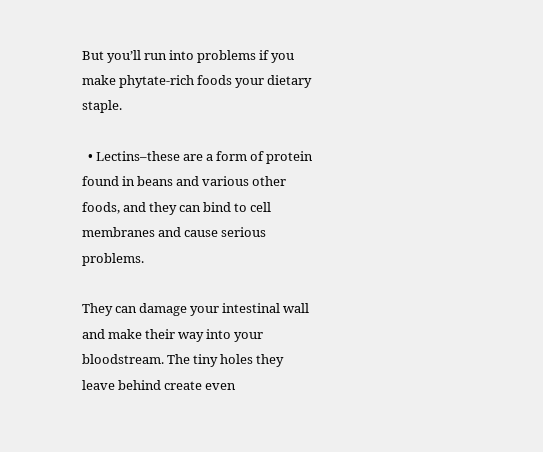But you’ll run into problems if you make phytate-rich foods your dietary staple.

  • Lectins–these are a form of protein found in beans and various other foods, and they can bind to cell membranes and cause serious problems.

They can damage your intestinal wall and make their way into your bloodstream. The tiny holes they leave behind create even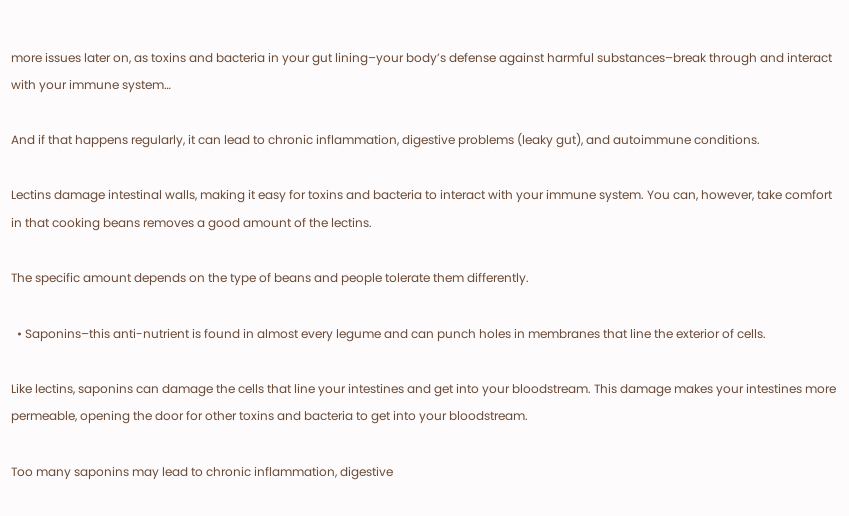more issues later on, as toxins and bacteria in your gut lining–your body’s defense against harmful substances–break through and interact with your immune system…

And if that happens regularly, it can lead to chronic inflammation, digestive problems (leaky gut), and autoimmune conditions.

Lectins damage intestinal walls, making it easy for toxins and bacteria to interact with your immune system. You can, however, take comfort in that cooking beans removes a good amount of the lectins.

The specific amount depends on the type of beans and people tolerate them differently.

  • Saponins–this anti-nutrient is found in almost every legume and can punch holes in membranes that line the exterior of cells.

Like lectins, saponins can damage the cells that line your intestines and get into your bloodstream. This damage makes your intestines more permeable, opening the door for other toxins and bacteria to get into your bloodstream.

Too many saponins may lead to chronic inflammation, digestive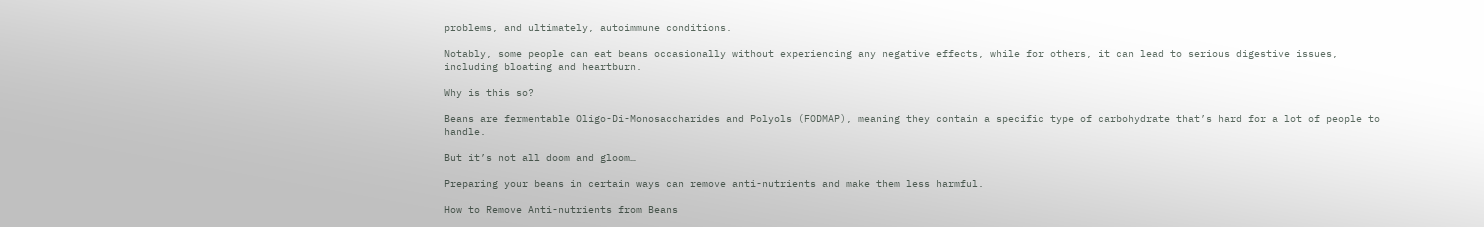problems, and ultimately, autoimmune conditions.

Notably, some people can eat beans occasionally without experiencing any negative effects, while for others, it can lead to serious digestive issues, including bloating and heartburn.

Why is this so?

Beans are fermentable Oligo-Di-Monosaccharides and Polyols (FODMAP), meaning they contain a specific type of carbohydrate that’s hard for a lot of people to handle.

But it’s not all doom and gloom…

Preparing your beans in certain ways can remove anti-nutrients and make them less harmful.

How to Remove Anti-nutrients from Beans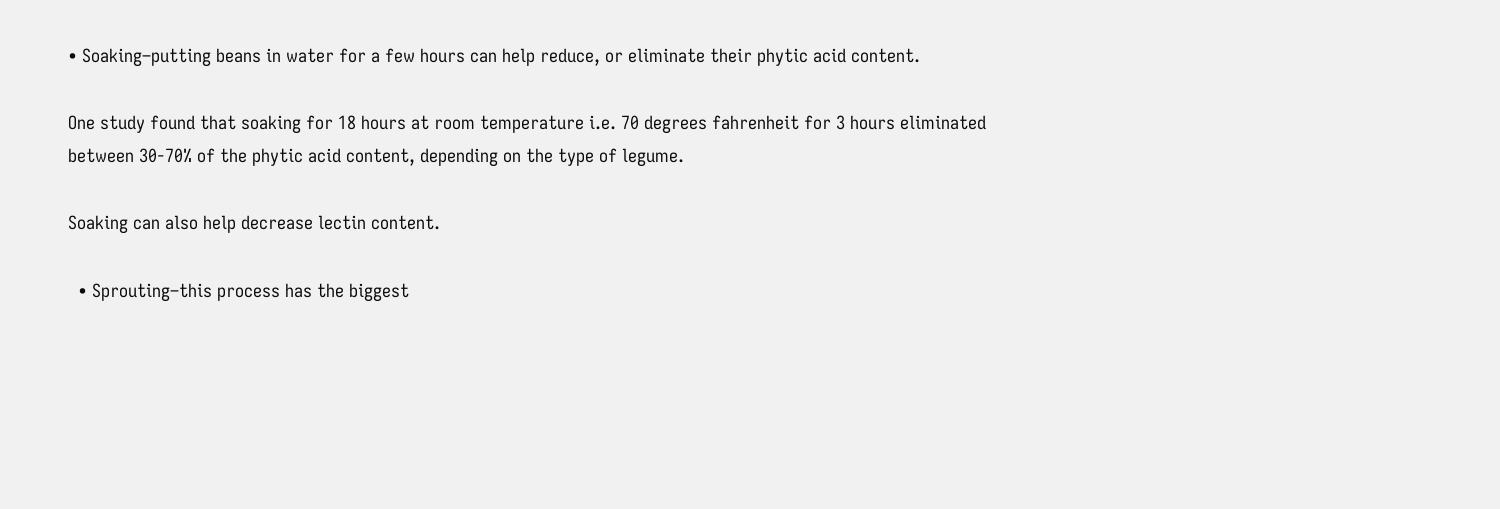• Soaking–putting beans in water for a few hours can help reduce, or eliminate their phytic acid content.

One study found that soaking for 18 hours at room temperature i.e. 70 degrees fahrenheit for 3 hours eliminated between 30-70% of the phytic acid content, depending on the type of legume.

Soaking can also help decrease lectin content.

  • Sprouting–this process has the biggest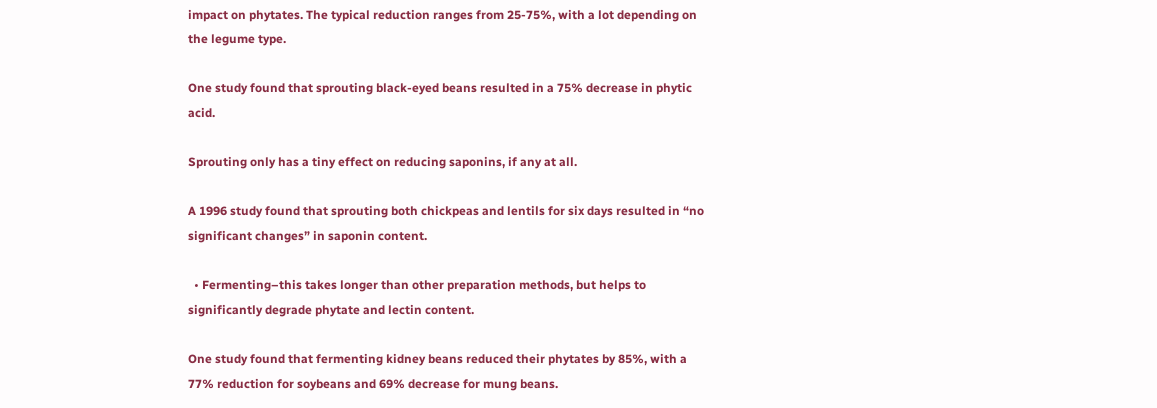impact on phytates. The typical reduction ranges from 25-75%, with a lot depending on the legume type.

One study found that sprouting black-eyed beans resulted in a 75% decrease in phytic acid.

Sprouting only has a tiny effect on reducing saponins, if any at all.

A 1996 study found that sprouting both chickpeas and lentils for six days resulted in “no significant changes” in saponin content.

  • Fermenting–this takes longer than other preparation methods, but helps to significantly degrade phytate and lectin content.

One study found that fermenting kidney beans reduced their phytates by 85%, with a 77% reduction for soybeans and 69% decrease for mung beans.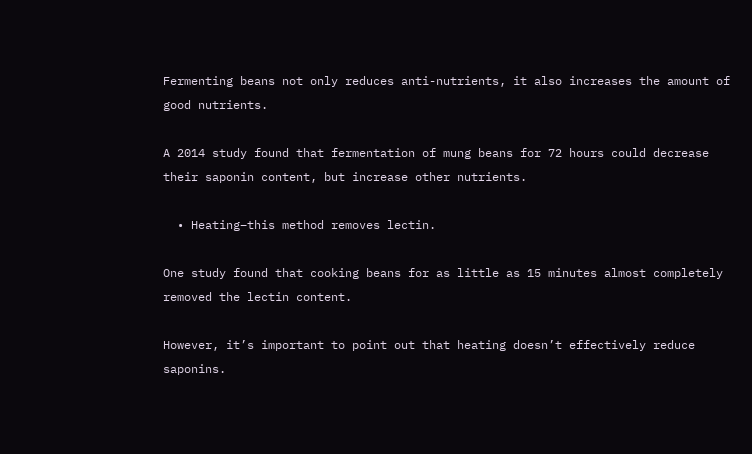Fermenting beans not only reduces anti-nutrients, it also increases the amount of good nutrients.

A 2014 study found that fermentation of mung beans for 72 hours could decrease their saponin content, but increase other nutrients.

  • Heating–this method removes lectin.

One study found that cooking beans for as little as 15 minutes almost completely removed the lectin content.

However, it’s important to point out that heating doesn’t effectively reduce saponins.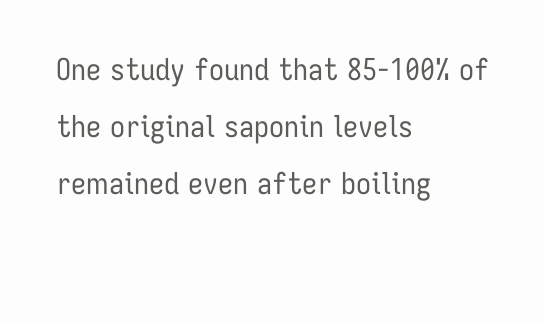One study found that 85-100% of the original saponin levels remained even after boiling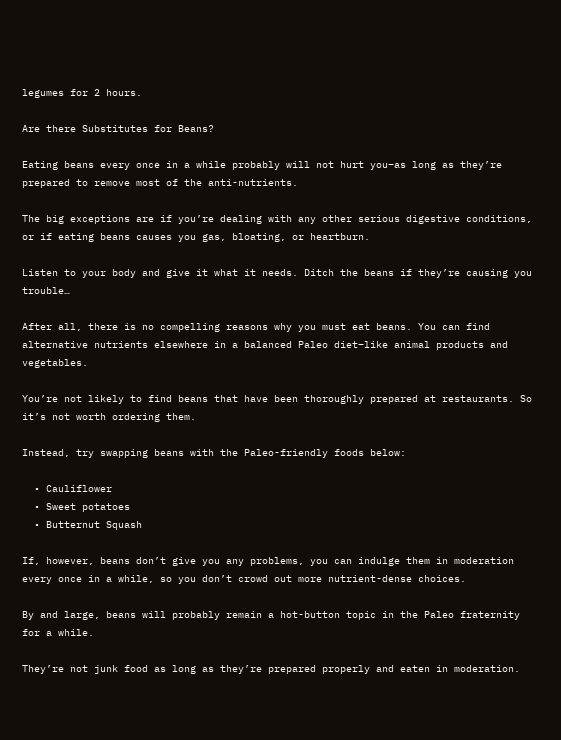legumes for 2 hours.

Are there Substitutes for Beans?

Eating beans every once in a while probably will not hurt you–as long as they’re prepared to remove most of the anti-nutrients.

The big exceptions are if you’re dealing with any other serious digestive conditions, or if eating beans causes you gas, bloating, or heartburn.

Listen to your body and give it what it needs. Ditch the beans if they’re causing you trouble…

After all, there is no compelling reasons why you must eat beans. You can find alternative nutrients elsewhere in a balanced Paleo diet–like animal products and vegetables.

You’re not likely to find beans that have been thoroughly prepared at restaurants. So it’s not worth ordering them.

Instead, try swapping beans with the Paleo-friendly foods below:

  • Cauliflower
  • Sweet potatoes
  • Butternut Squash

If, however, beans don’t give you any problems, you can indulge them in moderation every once in a while, so you don’t crowd out more nutrient-dense choices.

By and large, beans will probably remain a hot-button topic in the Paleo fraternity for a while.

They’re not junk food as long as they’re prepared properly and eaten in moderation.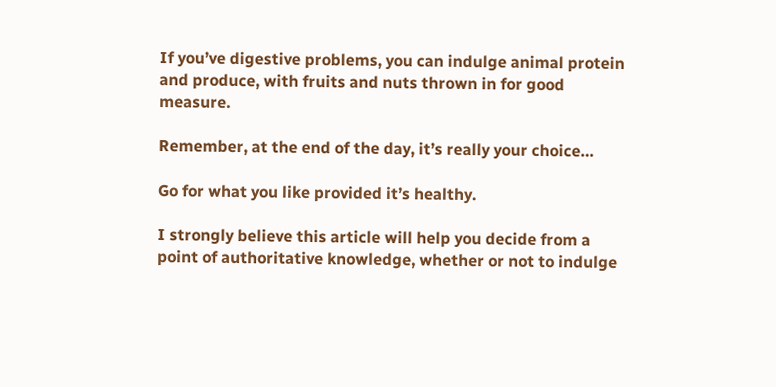If you’ve digestive problems, you can indulge animal protein and produce, with fruits and nuts thrown in for good measure.

Remember, at the end of the day, it’s really your choice…

Go for what you like provided it’s healthy.

I strongly believe this article will help you decide from a point of authoritative knowledge, whether or not to indulge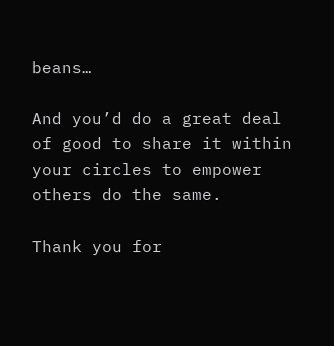beans…

And you’d do a great deal of good to share it within your circles to empower others do the same.

Thank you for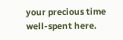your precious time well-spent here.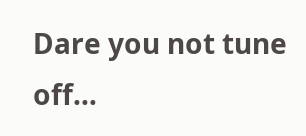Dare you not tune off…